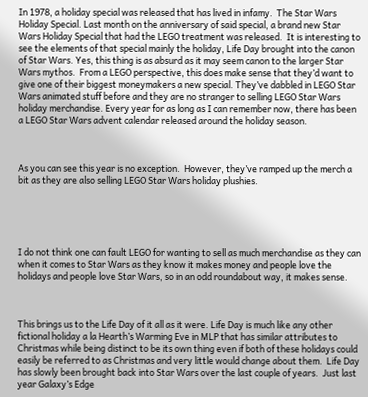In 1978, a holiday special was released that has lived in infamy.  The Star Wars Holiday Special. Last month on the anniversary of said special, a brand new Star Wars Holiday Special that had the LEGO treatment was released.  It is interesting to see the elements of that special mainly the holiday, Life Day brought into the canon of Star Wars. Yes, this thing is as absurd as it may seem canon to the larger Star Wars mythos.  From a LEGO perspective, this does make sense that they’d want to give one of their biggest moneymakers a new special. They’ve dabbled in LEGO Star Wars animated stuff before and they are no stranger to selling LEGO Star Wars holiday merchandise. Every year for as long as I can remember now, there has been a LEGO Star Wars advent calendar released around the holiday season.



As you can see this year is no exception.  However, they’ve ramped up the merch a bit as they are also selling LEGO Star Wars holiday plushies.





I do not think one can fault LEGO for wanting to sell as much merchandise as they can when it comes to Star Wars as they know it makes money and people love the holidays and people love Star Wars, so in an odd roundabout way, it makes sense.



This brings us to the Life Day of it all as it were. Life Day is much like any other fictional holiday a la Hearth’s Warming Eve in MLP that has similar attributes to Christmas while being distinct to be its own thing even if both of these holidays could easily be referred to as Christmas and very little would change about them.  Life Day has slowly been brought back into Star Wars over the last couple of years.  Just last year Galaxy’s Edge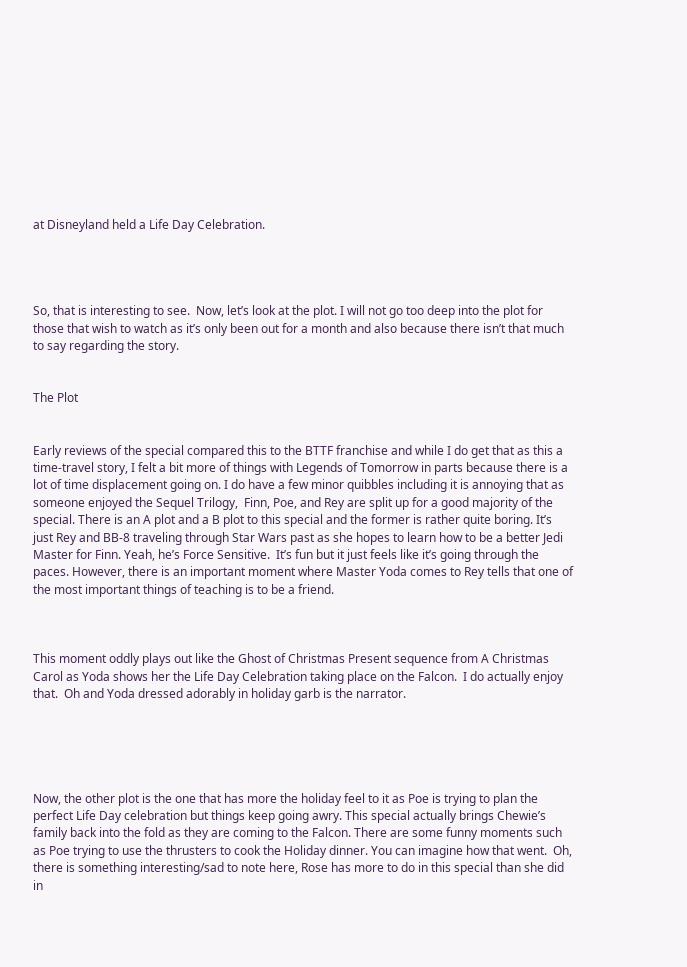at Disneyland held a Life Day Celebration.




So, that is interesting to see.  Now, let’s look at the plot. I will not go too deep into the plot for those that wish to watch as it’s only been out for a month and also because there isn’t that much to say regarding the story.


The Plot


Early reviews of the special compared this to the BTTF franchise and while I do get that as this a time-travel story, I felt a bit more of things with Legends of Tomorrow in parts because there is a lot of time displacement going on. I do have a few minor quibbles including it is annoying that as someone enjoyed the Sequel Trilogy,  Finn, Poe, and Rey are split up for a good majority of the special. There is an A plot and a B plot to this special and the former is rather quite boring. It’s just Rey and BB-8 traveling through Star Wars past as she hopes to learn how to be a better Jedi Master for Finn. Yeah, he’s Force Sensitive.  It’s fun but it just feels like it’s going through the paces. However, there is an important moment where Master Yoda comes to Rey tells that one of the most important things of teaching is to be a friend.



This moment oddly plays out like the Ghost of Christmas Present sequence from A Christmas Carol as Yoda shows her the Life Day Celebration taking place on the Falcon.  I do actually enjoy that.  Oh and Yoda dressed adorably in holiday garb is the narrator.





Now, the other plot is the one that has more the holiday feel to it as Poe is trying to plan the perfect Life Day celebration but things keep going awry. This special actually brings Chewie’s family back into the fold as they are coming to the Falcon. There are some funny moments such as Poe trying to use the thrusters to cook the Holiday dinner. You can imagine how that went.  Oh, there is something interesting/sad to note here, Rose has more to do in this special than she did in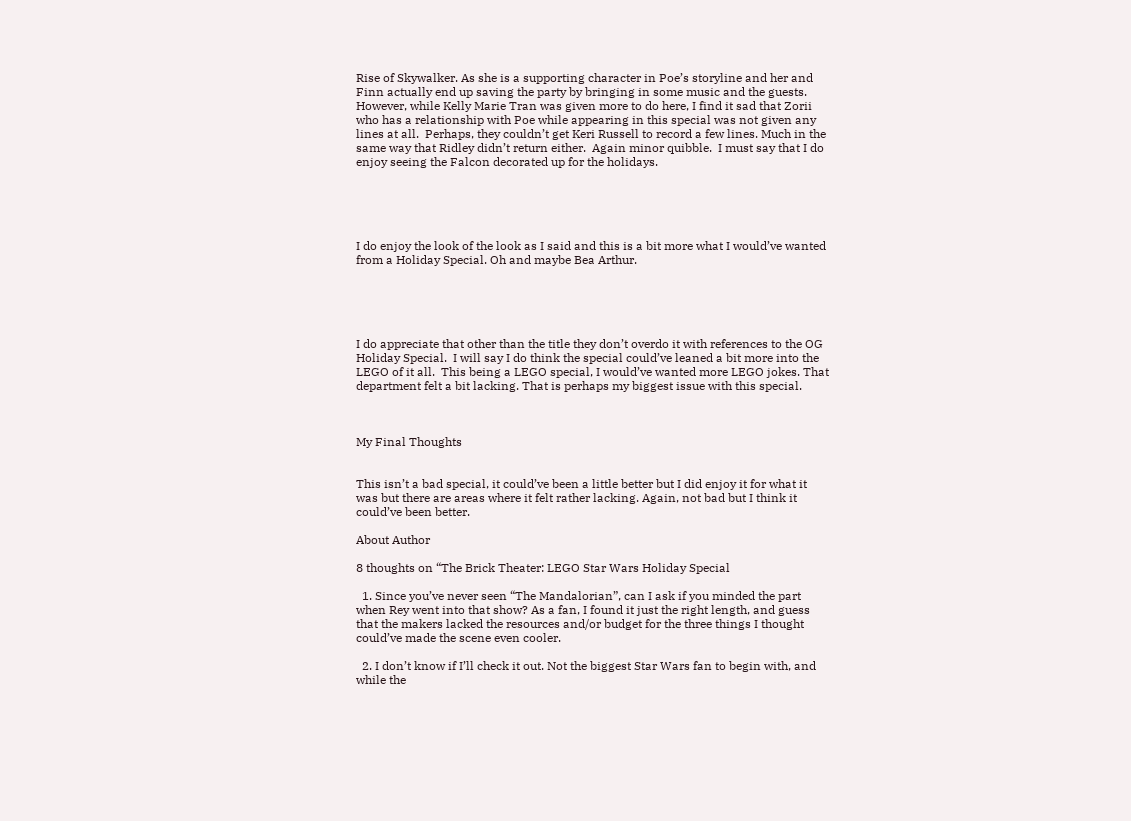Rise of Skywalker. As she is a supporting character in Poe’s storyline and her and Finn actually end up saving the party by bringing in some music and the guests.  However, while Kelly Marie Tran was given more to do here, I find it sad that Zorii who has a relationship with Poe while appearing in this special was not given any lines at all.  Perhaps, they couldn’t get Keri Russell to record a few lines. Much in the same way that Ridley didn’t return either.  Again minor quibble.  I must say that I do enjoy seeing the Falcon decorated up for the holidays.





I do enjoy the look of the look as I said and this is a bit more what I would’ve wanted from a Holiday Special. Oh and maybe Bea Arthur.





I do appreciate that other than the title they don’t overdo it with references to the OG Holiday Special.  I will say I do think the special could’ve leaned a bit more into the LEGO of it all.  This being a LEGO special, I would’ve wanted more LEGO jokes. That department felt a bit lacking. That is perhaps my biggest issue with this special.



My Final Thoughts


This isn’t a bad special, it could’ve been a little better but I did enjoy it for what it was but there are areas where it felt rather lacking. Again, not bad but I think it could’ve been better.

About Author

8 thoughts on “The Brick Theater: LEGO Star Wars Holiday Special

  1. Since you’ve never seen “The Mandalorian”, can I ask if you minded the part when Rey went into that show? As a fan, I found it just the right length, and guess that the makers lacked the resources and/or budget for the three things I thought could’ve made the scene even cooler.

  2. I don’t know if I’ll check it out. Not the biggest Star Wars fan to begin with, and while the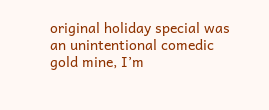original holiday special was an unintentional comedic gold mine, I’m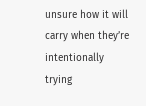unsure how it will carry when they’re intentionally trying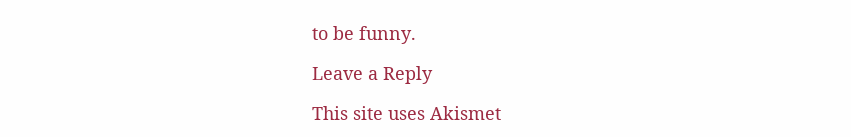to be funny.

Leave a Reply

This site uses Akismet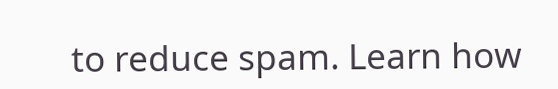to reduce spam. Learn how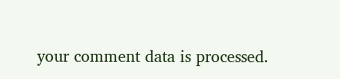your comment data is processed.